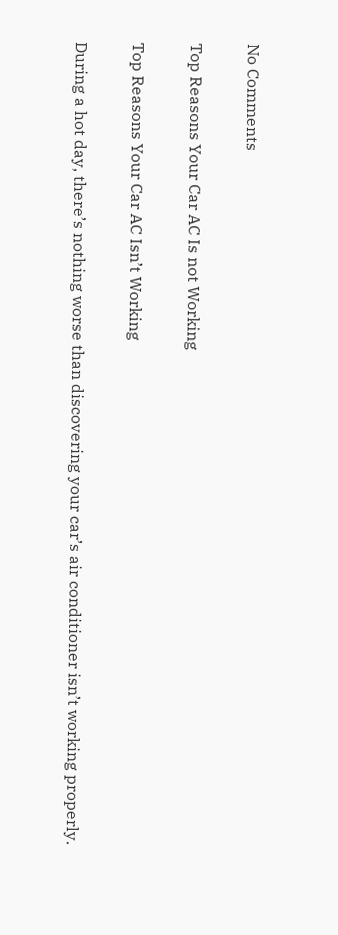No Comments

Top Reasons Your Car AC Is not Working

Top Reasons Your Car AC Isn’t Working

During a hot day, there’s nothing worse than discovering your car’s air conditioner isn’t working properly.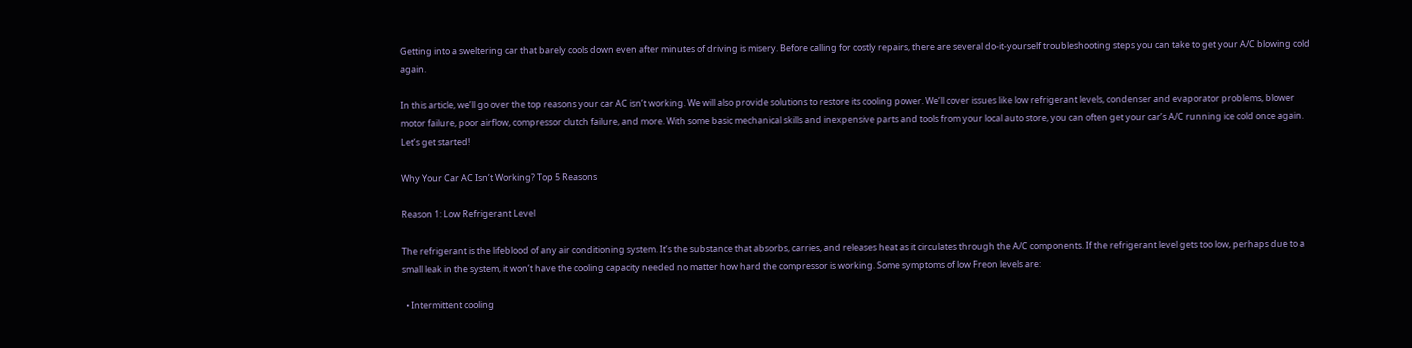Getting into a sweltering car that barely cools down even after minutes of driving is misery. Before calling for costly repairs, there are several do-it-yourself troubleshooting steps you can take to get your A/C blowing cold again.

In this article, we’ll go over the top reasons your car AC isn’t working. We will also provide solutions to restore its cooling power. We’ll cover issues like low refrigerant levels, condenser and evaporator problems, blower motor failure, poor airflow, compressor clutch failure, and more. With some basic mechanical skills and inexpensive parts and tools from your local auto store, you can often get your car’s A/C running ice cold once again. Let’s get started!

Why Your Car AC Isn’t Working? Top 5 Reasons

Reason 1: Low Refrigerant Level

The refrigerant is the lifeblood of any air conditioning system. It’s the substance that absorbs, carries, and releases heat as it circulates through the A/C components. If the refrigerant level gets too low, perhaps due to a small leak in the system, it won’t have the cooling capacity needed no matter how hard the compressor is working. Some symptoms of low Freon levels are:

  • Intermittent cooling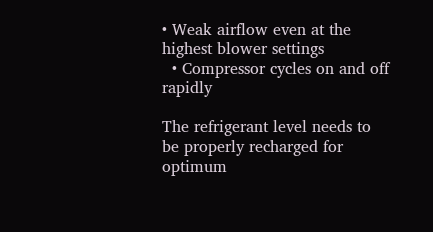• Weak airflow even at the highest blower settings
  • Compressor cycles on and off rapidly

The refrigerant level needs to be properly recharged for optimum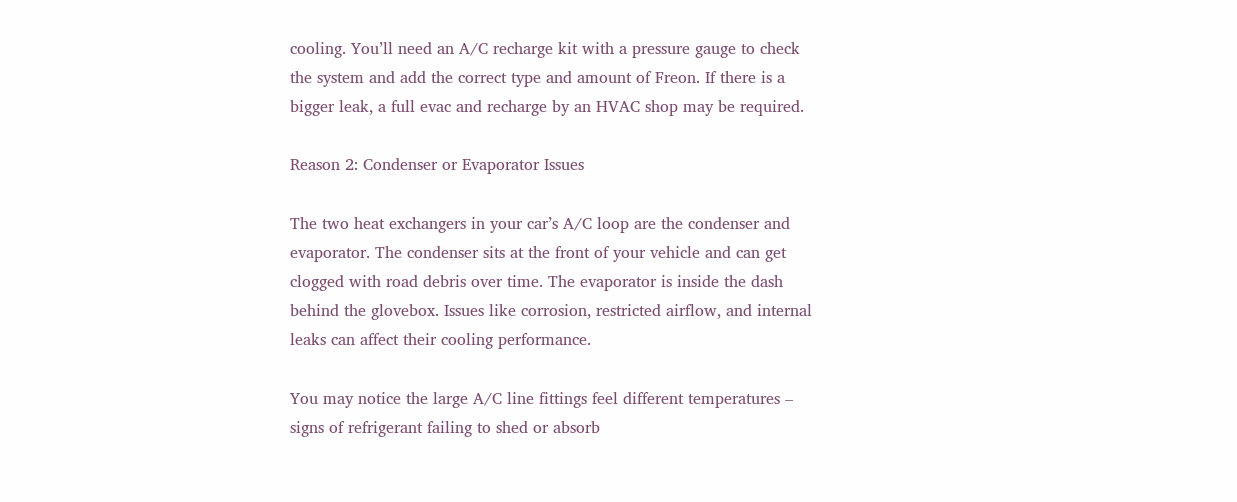cooling. You’ll need an A/C recharge kit with a pressure gauge to check the system and add the correct type and amount of Freon. If there is a bigger leak, a full evac and recharge by an HVAC shop may be required.

Reason 2: Condenser or Evaporator Issues

The two heat exchangers in your car’s A/C loop are the condenser and evaporator. The condenser sits at the front of your vehicle and can get clogged with road debris over time. The evaporator is inside the dash behind the glovebox. Issues like corrosion, restricted airflow, and internal leaks can affect their cooling performance.

You may notice the large A/C line fittings feel different temperatures – signs of refrigerant failing to shed or absorb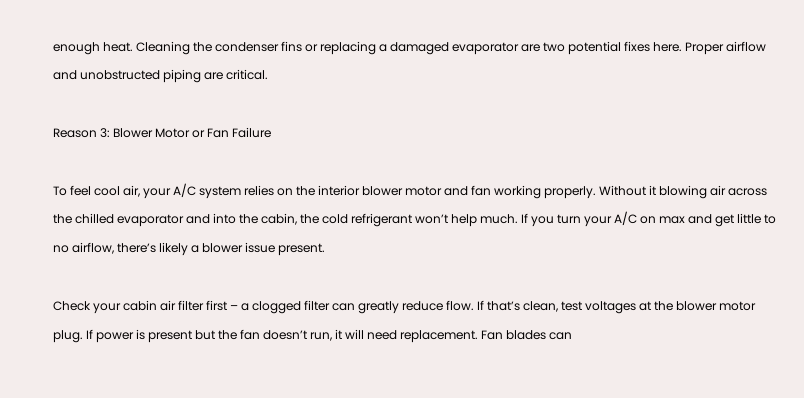enough heat. Cleaning the condenser fins or replacing a damaged evaporator are two potential fixes here. Proper airflow and unobstructed piping are critical.

Reason 3: Blower Motor or Fan Failure

To feel cool air, your A/C system relies on the interior blower motor and fan working properly. Without it blowing air across the chilled evaporator and into the cabin, the cold refrigerant won’t help much. If you turn your A/C on max and get little to no airflow, there’s likely a blower issue present.

Check your cabin air filter first – a clogged filter can greatly reduce flow. If that’s clean, test voltages at the blower motor plug. If power is present but the fan doesn’t run, it will need replacement. Fan blades can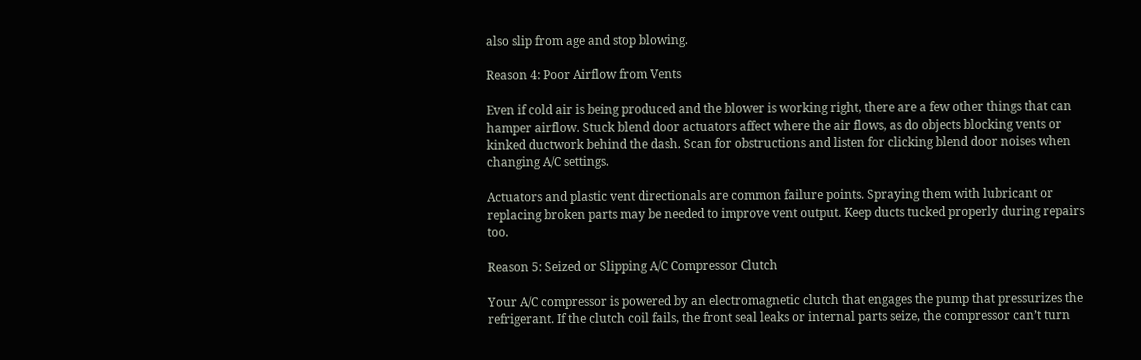also slip from age and stop blowing.

Reason 4: Poor Airflow from Vents

Even if cold air is being produced and the blower is working right, there are a few other things that can hamper airflow. Stuck blend door actuators affect where the air flows, as do objects blocking vents or kinked ductwork behind the dash. Scan for obstructions and listen for clicking blend door noises when changing A/C settings.

Actuators and plastic vent directionals are common failure points. Spraying them with lubricant or replacing broken parts may be needed to improve vent output. Keep ducts tucked properly during repairs too.

Reason 5: Seized or Slipping A/C Compressor Clutch

Your A/C compressor is powered by an electromagnetic clutch that engages the pump that pressurizes the refrigerant. If the clutch coil fails, the front seal leaks or internal parts seize, the compressor can’t turn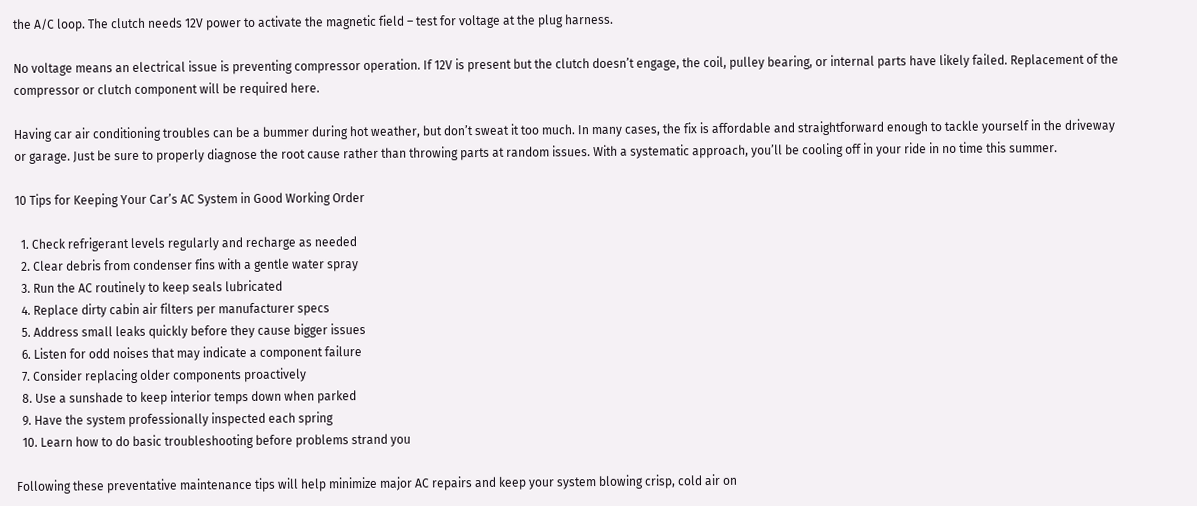the A/C loop. The clutch needs 12V power to activate the magnetic field – test for voltage at the plug harness.

No voltage means an electrical issue is preventing compressor operation. If 12V is present but the clutch doesn’t engage, the coil, pulley bearing, or internal parts have likely failed. Replacement of the compressor or clutch component will be required here.

Having car air conditioning troubles can be a bummer during hot weather, but don’t sweat it too much. In many cases, the fix is affordable and straightforward enough to tackle yourself in the driveway or garage. Just be sure to properly diagnose the root cause rather than throwing parts at random issues. With a systematic approach, you’ll be cooling off in your ride in no time this summer.

10 Tips for Keeping Your Car’s AC System in Good Working Order

  1. Check refrigerant levels regularly and recharge as needed
  2. Clear debris from condenser fins with a gentle water spray
  3. Run the AC routinely to keep seals lubricated
  4. Replace dirty cabin air filters per manufacturer specs
  5. Address small leaks quickly before they cause bigger issues
  6. Listen for odd noises that may indicate a component failure
  7. Consider replacing older components proactively
  8. Use a sunshade to keep interior temps down when parked
  9. Have the system professionally inspected each spring
  10. Learn how to do basic troubleshooting before problems strand you

Following these preventative maintenance tips will help minimize major AC repairs and keep your system blowing crisp, cold air on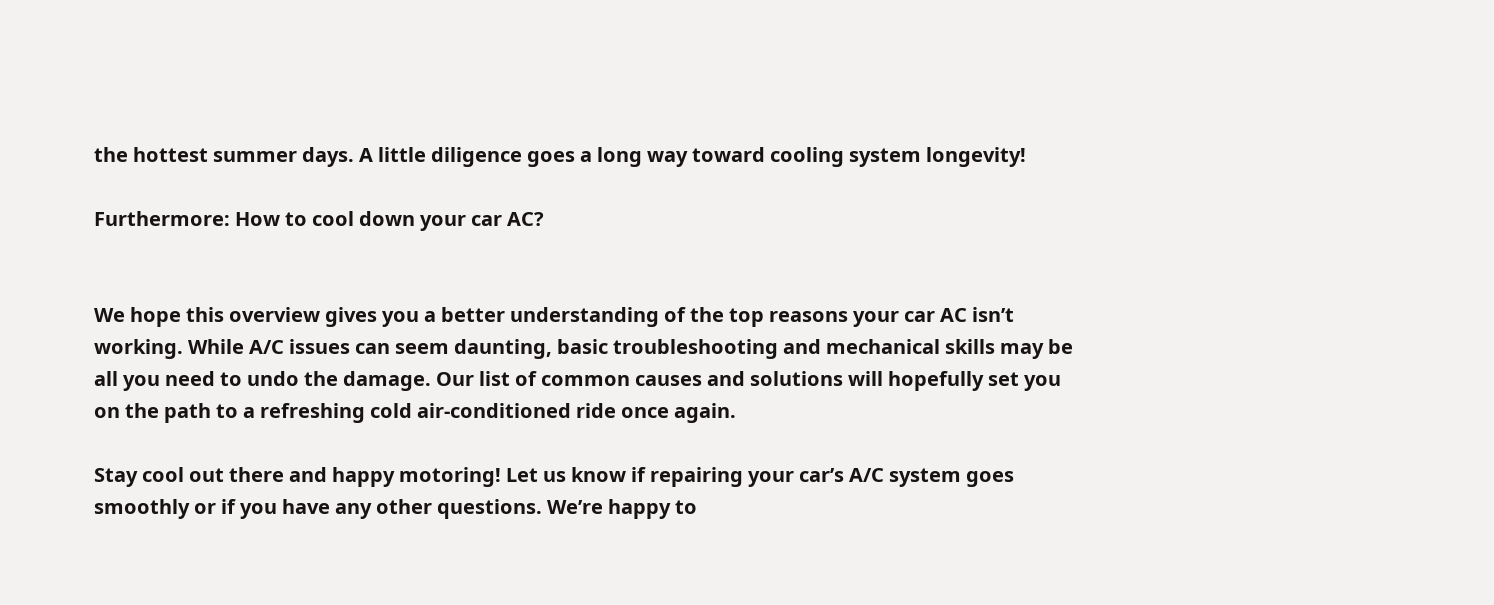the hottest summer days. A little diligence goes a long way toward cooling system longevity!

Furthermore: How to cool down your car AC?


We hope this overview gives you a better understanding of the top reasons your car AC isn’t working. While A/C issues can seem daunting, basic troubleshooting and mechanical skills may be all you need to undo the damage. Our list of common causes and solutions will hopefully set you on the path to a refreshing cold air-conditioned ride once again.

Stay cool out there and happy motoring! Let us know if repairing your car’s A/C system goes smoothly or if you have any other questions. We’re happy to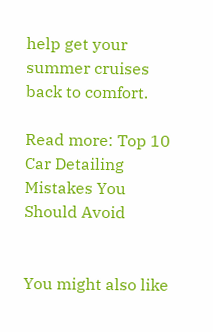help get your summer cruises back to comfort.

Read more: Top 10 Car Detailing Mistakes You Should Avoid


You might also like